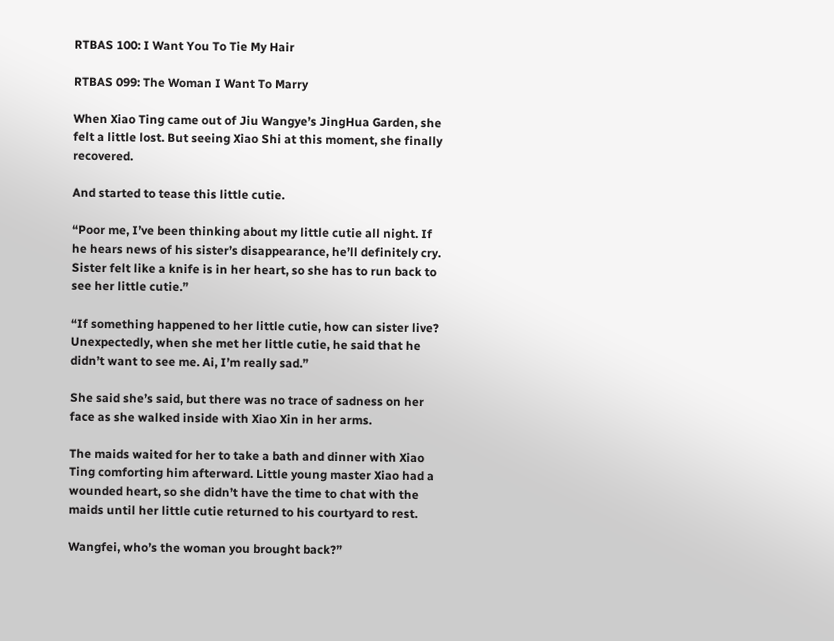RTBAS 100: I Want You To Tie My Hair

RTBAS 099: The Woman I Want To Marry

When Xiao Ting came out of Jiu Wangye’s JingHua Garden, she felt a little lost. But seeing Xiao Shi at this moment, she finally recovered.

And started to tease this little cutie.

“Poor me, I’ve been thinking about my little cutie all night. If he hears news of his sister’s disappearance, he’ll definitely cry. Sister felt like a knife is in her heart, so she has to run back to see her little cutie.”

“If something happened to her little cutie, how can sister live? Unexpectedly, when she met her little cutie, he said that he didn’t want to see me. Ai, I’m really sad.”

She said she’s said, but there was no trace of sadness on her face as she walked inside with Xiao Xin in her arms.

The maids waited for her to take a bath and dinner with Xiao Ting comforting him afterward. Little young master Xiao had a wounded heart, so she didn’t have the time to chat with the maids until her little cutie returned to his courtyard to rest.

Wangfei, who’s the woman you brought back?”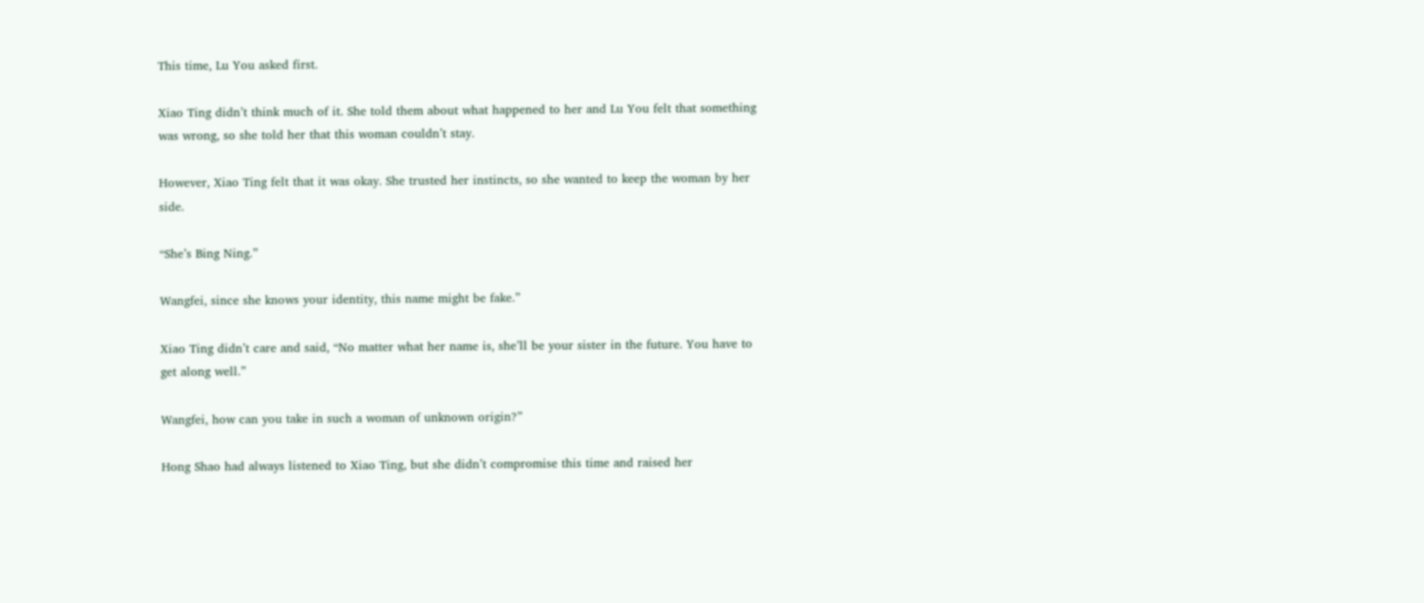This time, Lu You asked first.

Xiao Ting didn’t think much of it. She told them about what happened to her and Lu You felt that something was wrong, so she told her that this woman couldn’t stay.

However, Xiao Ting felt that it was okay. She trusted her instincts, so she wanted to keep the woman by her side.

“She’s Bing Ning.”

Wangfei, since she knows your identity, this name might be fake.”

Xiao Ting didn’t care and said, “No matter what her name is, she’ll be your sister in the future. You have to get along well.”

Wangfei, how can you take in such a woman of unknown origin?”

Hong Shao had always listened to Xiao Ting, but she didn’t compromise this time and raised her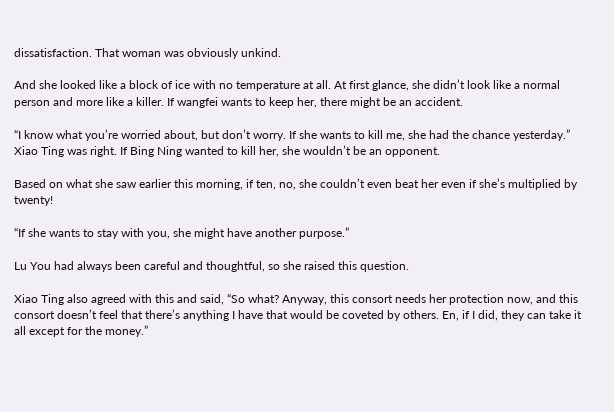dissatisfaction. That woman was obviously unkind.

And she looked like a block of ice with no temperature at all. At first glance, she didn’t look like a normal person and more like a killer. If wangfei wants to keep her, there might be an accident.

“I know what you’re worried about, but don’t worry. If she wants to kill me, she had the chance yesterday.” Xiao Ting was right. If Bing Ning wanted to kill her, she wouldn’t be an opponent.

Based on what she saw earlier this morning, if ten, no, she couldn’t even beat her even if she’s multiplied by twenty!

“If she wants to stay with you, she might have another purpose.”

Lu You had always been careful and thoughtful, so she raised this question.

Xiao Ting also agreed with this and said, “So what? Anyway, this consort needs her protection now, and this consort doesn’t feel that there’s anything I have that would be coveted by others. En, if I did, they can take it all except for the money.”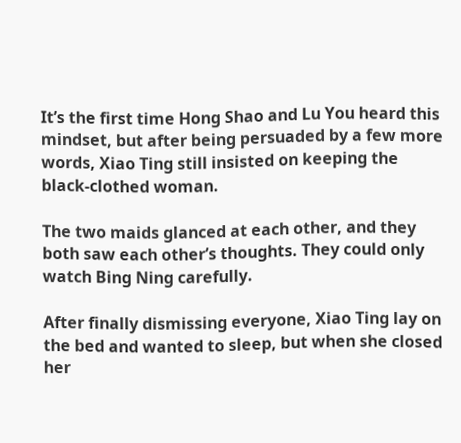It’s the first time Hong Shao and Lu You heard this mindset, but after being persuaded by a few more words, Xiao Ting still insisted on keeping the black-clothed woman.

The two maids glanced at each other, and they both saw each other’s thoughts. They could only watch Bing Ning carefully.

After finally dismissing everyone, Xiao Ting lay on the bed and wanted to sleep, but when she closed her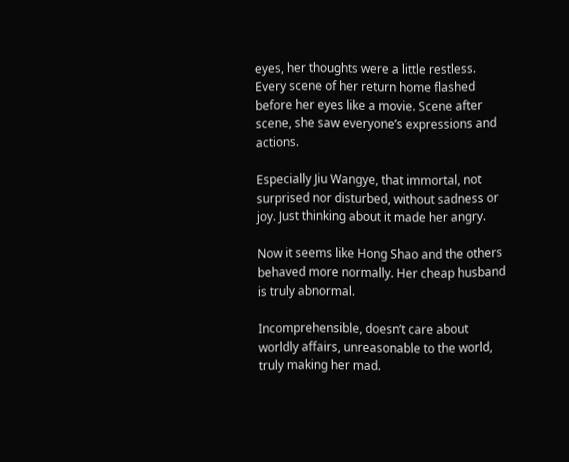eyes, her thoughts were a little restless. Every scene of her return home flashed before her eyes like a movie. Scene after scene, she saw everyone’s expressions and actions.

Especially Jiu Wangye, that immortal, not surprised nor disturbed, without sadness or joy. Just thinking about it made her angry.

Now it seems like Hong Shao and the others behaved more normally. Her cheap husband is truly abnormal.

Incomprehensible, doesn’t care about worldly affairs, unreasonable to the world, truly making her mad.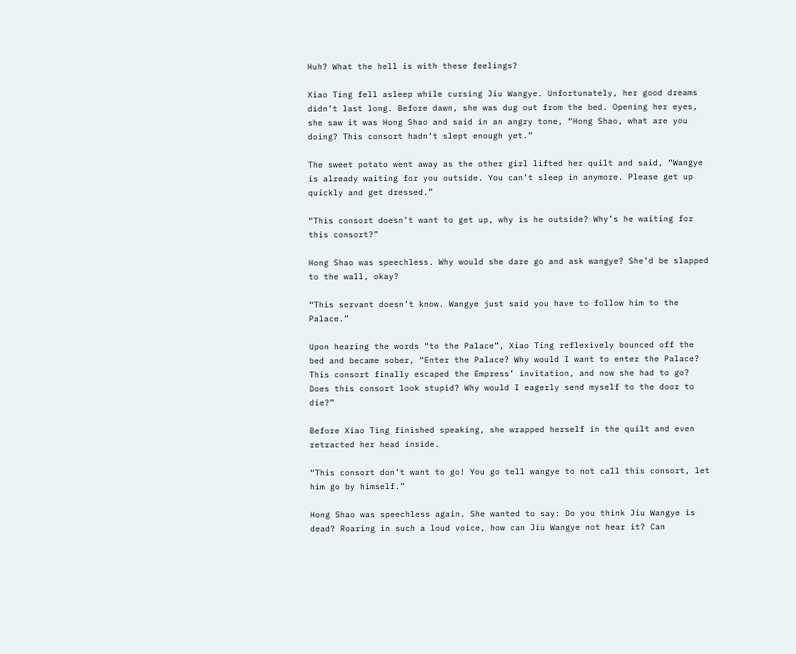Huh? What the hell is with these feelings?

Xiao Ting fell asleep while cursing Jiu Wangye. Unfortunately, her good dreams didn’t last long. Before dawn, she was dug out from the bed. Opening her eyes, she saw it was Hong Shao and said in an angry tone, “Hong Shao, what are you doing? This consort hadn’t slept enough yet.”

The sweet potato went away as the other girl lifted her quilt and said, “Wangye is already waiting for you outside. You can’t sleep in anymore. Please get up quickly and get dressed.”

“This consort doesn’t want to get up, why is he outside? Why’s he waiting for this consort?”

Hong Shao was speechless. Why would she dare go and ask wangye? She’d be slapped to the wall, okay?

“This servant doesn’t know. Wangye just said you have to follow him to the Palace.”

Upon hearing the words “to the Palace”, Xiao Ting reflexively bounced off the bed and became sober, “Enter the Palace? Why would I want to enter the Palace? This consort finally escaped the Empress’ invitation, and now she had to go? Does this consort look stupid? Why would I eagerly send myself to the door to die?”

Before Xiao Ting finished speaking, she wrapped herself in the quilt and even retracted her head inside.

“This consort don’t want to go! You go tell wangye to not call this consort, let him go by himself.”

Hong Shao was speechless again. She wanted to say: Do you think Jiu Wangye is dead? Roaring in such a loud voice, how can Jiu Wangye not hear it? Can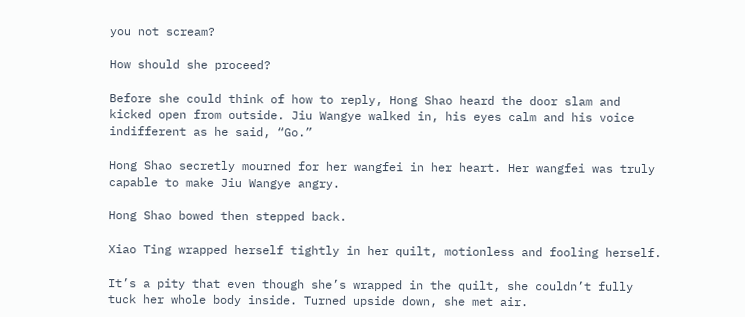you not scream?

How should she proceed?

Before she could think of how to reply, Hong Shao heard the door slam and kicked open from outside. Jiu Wangye walked in, his eyes calm and his voice indifferent as he said, “Go.”

Hong Shao secretly mourned for her wangfei in her heart. Her wangfei was truly capable to make Jiu Wangye angry.

Hong Shao bowed then stepped back.

Xiao Ting wrapped herself tightly in her quilt, motionless and fooling herself.

It’s a pity that even though she’s wrapped in the quilt, she couldn’t fully tuck her whole body inside. Turned upside down, she met air.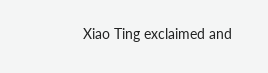Xiao Ting exclaimed and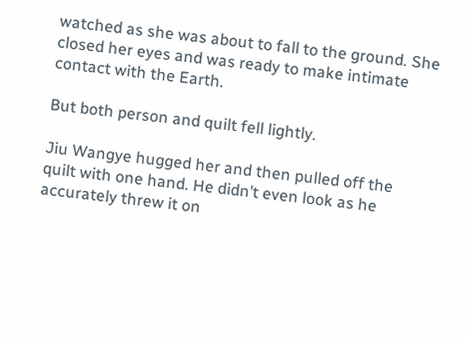watched as she was about to fall to the ground. She closed her eyes and was ready to make intimate contact with the Earth.

But both person and quilt fell lightly.

Jiu Wangye hugged her and then pulled off the quilt with one hand. He didn’t even look as he accurately threw it on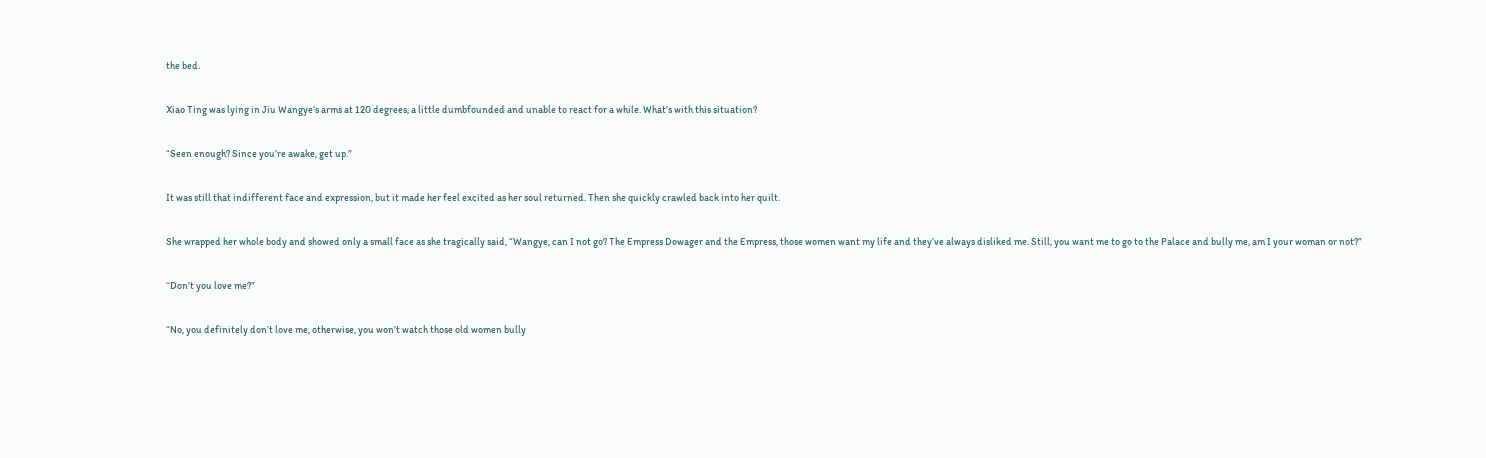the bed.

Xiao Ting was lying in Jiu Wangye‘s arms at 120 degrees, a little dumbfounded and unable to react for a while. What’s with this situation?

“Seen enough? Since you’re awake, get up.”

It was still that indifferent face and expression, but it made her feel excited as her soul returned. Then she quickly crawled back into her quilt.

She wrapped her whole body and showed only a small face as she tragically said, “Wangye, can I not go? The Empress Dowager and the Empress, those women want my life and they’ve always disliked me. Still, you want me to go to the Palace and bully me, am I your woman or not?”

“Don’t you love me?”

“No, you definitely don’t love me, otherwise, you won’t watch those old women bully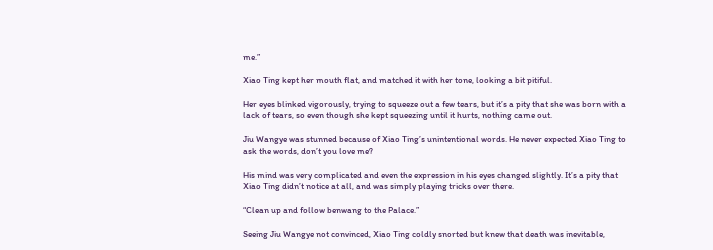me.”

Xiao Ting kept her mouth flat, and matched it with her tone, looking a bit pitiful.

Her eyes blinked vigorously, trying to squeeze out a few tears, but it’s a pity that she was born with a lack of tears, so even though she kept squeezing until it hurts, nothing came out.

Jiu Wangye was stunned because of Xiao Ting’s unintentional words. He never expected Xiao Ting to ask the words, don’t you love me?

His mind was very complicated and even the expression in his eyes changed slightly. It’s a pity that Xiao Ting didn’t notice at all, and was simply playing tricks over there.

“Clean up and follow benwang to the Palace.”

Seeing Jiu Wangye not convinced, Xiao Ting coldly snorted but knew that death was inevitable,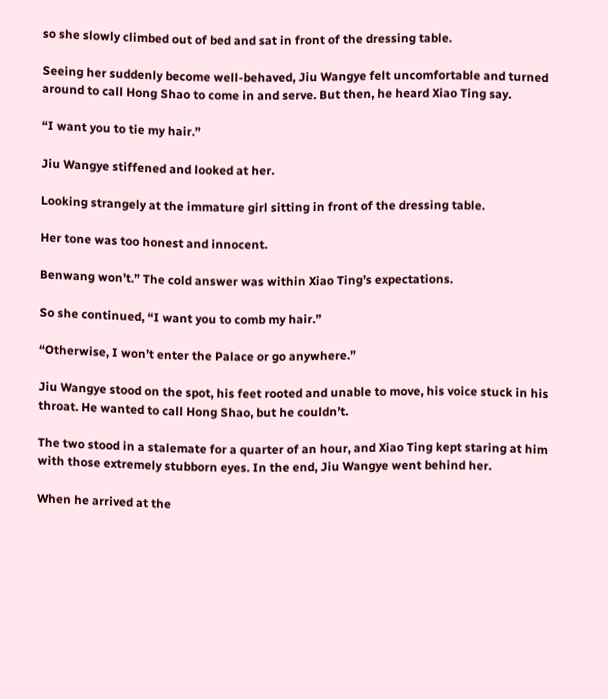so she slowly climbed out of bed and sat in front of the dressing table.

Seeing her suddenly become well-behaved, Jiu Wangye felt uncomfortable and turned around to call Hong Shao to come in and serve. But then, he heard Xiao Ting say.

“I want you to tie my hair.”

Jiu Wangye stiffened and looked at her.

Looking strangely at the immature girl sitting in front of the dressing table.

Her tone was too honest and innocent.

Benwang won’t.” The cold answer was within Xiao Ting’s expectations.

So she continued, “I want you to comb my hair.”

“Otherwise, I won’t enter the Palace or go anywhere.”

Jiu Wangye stood on the spot, his feet rooted and unable to move, his voice stuck in his throat. He wanted to call Hong Shao, but he couldn’t.

The two stood in a stalemate for a quarter of an hour, and Xiao Ting kept staring at him with those extremely stubborn eyes. In the end, Jiu Wangye went behind her.

When he arrived at the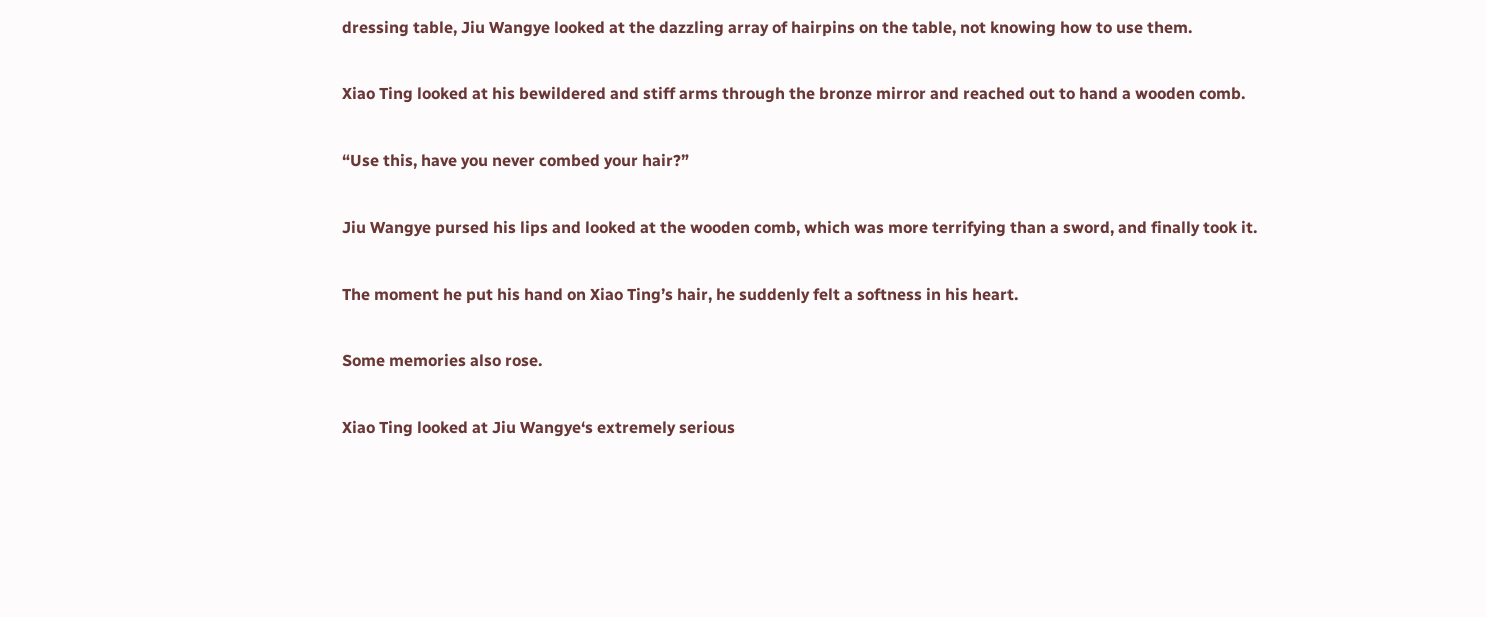dressing table, Jiu Wangye looked at the dazzling array of hairpins on the table, not knowing how to use them.

Xiao Ting looked at his bewildered and stiff arms through the bronze mirror and reached out to hand a wooden comb.

“Use this, have you never combed your hair?”

Jiu Wangye pursed his lips and looked at the wooden comb, which was more terrifying than a sword, and finally took it.

The moment he put his hand on Xiao Ting’s hair, he suddenly felt a softness in his heart.

Some memories also rose.

Xiao Ting looked at Jiu Wangye‘s extremely serious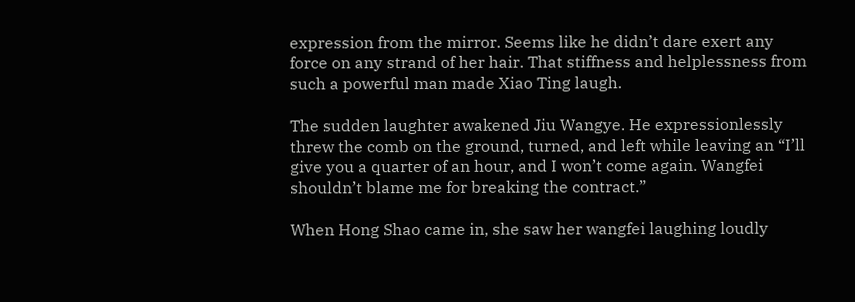expression from the mirror. Seems like he didn’t dare exert any force on any strand of her hair. That stiffness and helplessness from such a powerful man made Xiao Ting laugh.

The sudden laughter awakened Jiu Wangye. He expressionlessly threw the comb on the ground, turned, and left while leaving an “I’ll give you a quarter of an hour, and I won’t come again. Wangfei shouldn’t blame me for breaking the contract.”

When Hong Shao came in, she saw her wangfei laughing loudly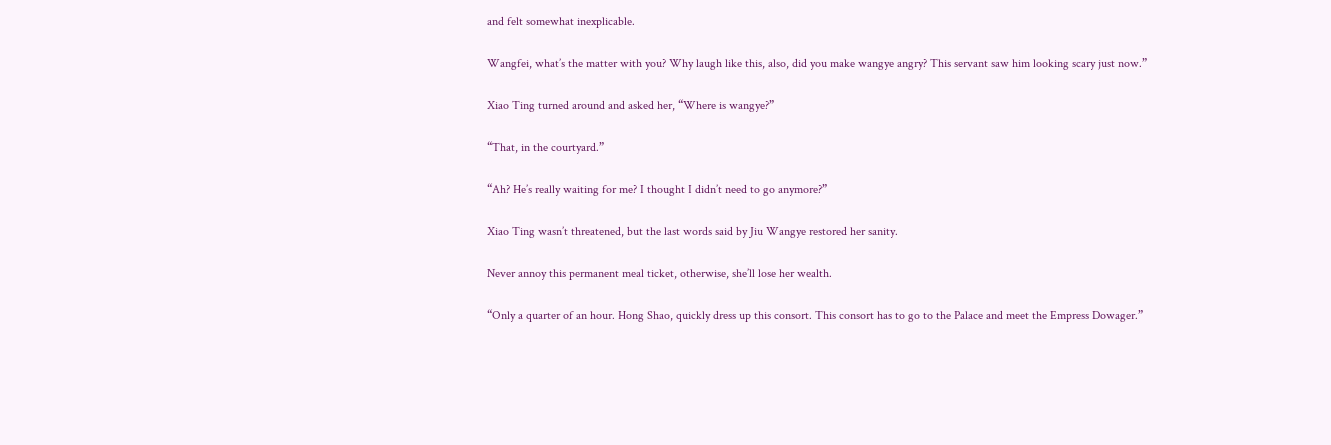and felt somewhat inexplicable.

Wangfei, what’s the matter with you? Why laugh like this, also, did you make wangye angry? This servant saw him looking scary just now.”

Xiao Ting turned around and asked her, “Where is wangye?”

“That, in the courtyard.”

“Ah? He’s really waiting for me? I thought I didn’t need to go anymore?”

Xiao Ting wasn’t threatened, but the last words said by Jiu Wangye restored her sanity.

Never annoy this permanent meal ticket, otherwise, she’ll lose her wealth.

“Only a quarter of an hour. Hong Shao, quickly dress up this consort. This consort has to go to the Palace and meet the Empress Dowager.”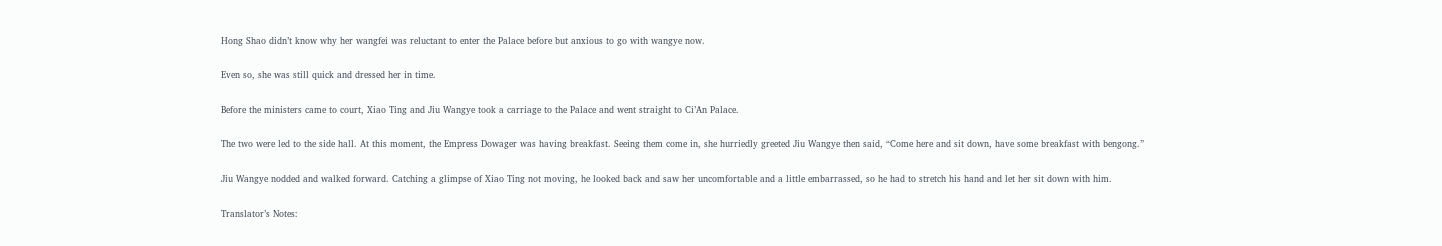Hong Shao didn’t know why her wangfei was reluctant to enter the Palace before but anxious to go with wangye now.

Even so, she was still quick and dressed her in time.

Before the ministers came to court, Xiao Ting and Jiu Wangye took a carriage to the Palace and went straight to Ci’An Palace.

The two were led to the side hall. At this moment, the Empress Dowager was having breakfast. Seeing them come in, she hurriedly greeted Jiu Wangye then said, “Come here and sit down, have some breakfast with bengong.”

Jiu Wangye nodded and walked forward. Catching a glimpse of Xiao Ting not moving, he looked back and saw her uncomfortable and a little embarrassed, so he had to stretch his hand and let her sit down with him.

Translator’s Notes: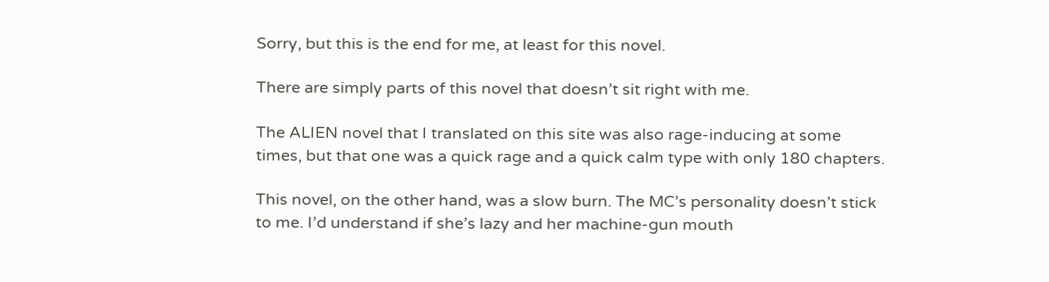Sorry, but this is the end for me, at least for this novel.

There are simply parts of this novel that doesn’t sit right with me.

The ALIEN novel that I translated on this site was also rage-inducing at some times, but that one was a quick rage and a quick calm type with only 180 chapters.

This novel, on the other hand, was a slow burn. The MC’s personality doesn’t stick to me. I’d understand if she’s lazy and her machine-gun mouth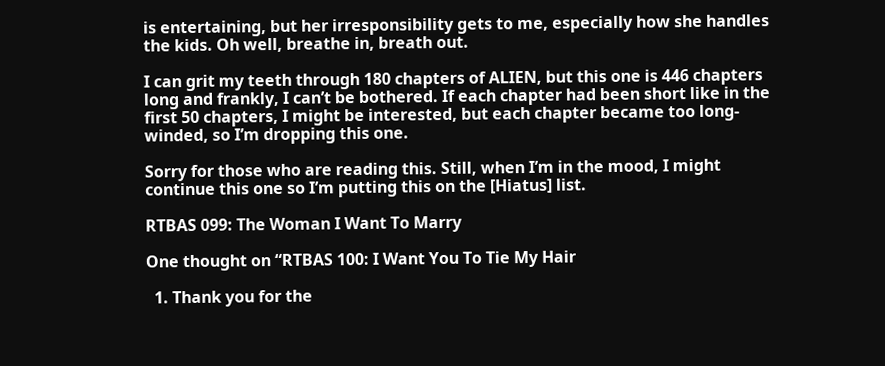is entertaining, but her irresponsibility gets to me, especially how she handles the kids. Oh well, breathe in, breath out.

I can grit my teeth through 180 chapters of ALIEN, but this one is 446 chapters long and frankly, I can’t be bothered. If each chapter had been short like in the first 50 chapters, I might be interested, but each chapter became too long-winded, so I’m dropping this one.

Sorry for those who are reading this. Still, when I’m in the mood, I might continue this one so I’m putting this on the [Hiatus] list.

RTBAS 099: The Woman I Want To Marry

One thought on “RTBAS 100: I Want You To Tie My Hair

  1. Thank you for the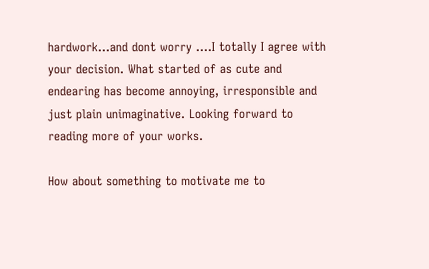hardwork…and dont worry ….I totally I agree with your decision. What started of as cute and endearing has become annoying, irresponsible and just plain unimaginative. Looking forward to reading more of your works.

How about something to motivate me to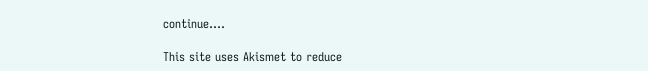continue....

This site uses Akismet to reduce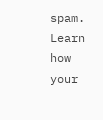spam. Learn how your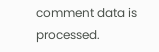comment data is processed.